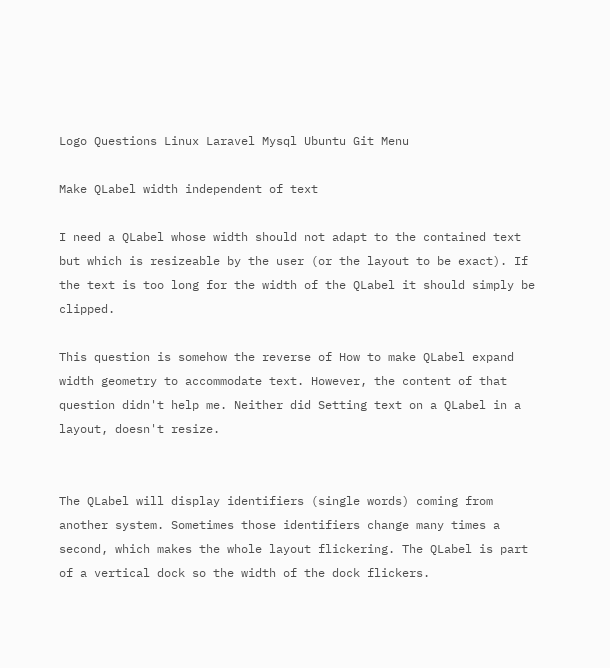Logo Questions Linux Laravel Mysql Ubuntu Git Menu

Make QLabel width independent of text

I need a QLabel whose width should not adapt to the contained text but which is resizeable by the user (or the layout to be exact). If the text is too long for the width of the QLabel it should simply be clipped.

This question is somehow the reverse of How to make QLabel expand width geometry to accommodate text. However, the content of that question didn't help me. Neither did Setting text on a QLabel in a layout, doesn't resize.


The QLabel will display identifiers (single words) coming from another system. Sometimes those identifiers change many times a second, which makes the whole layout flickering. The QLabel is part of a vertical dock so the width of the dock flickers.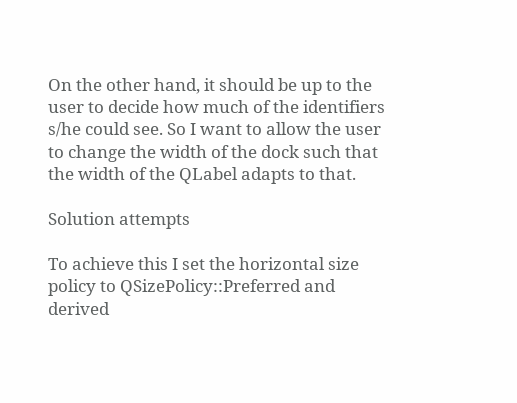On the other hand, it should be up to the user to decide how much of the identifiers s/he could see. So I want to allow the user to change the width of the dock such that the width of the QLabel adapts to that.

Solution attempts

To achieve this I set the horizontal size policy to QSizePolicy::Preferred and derived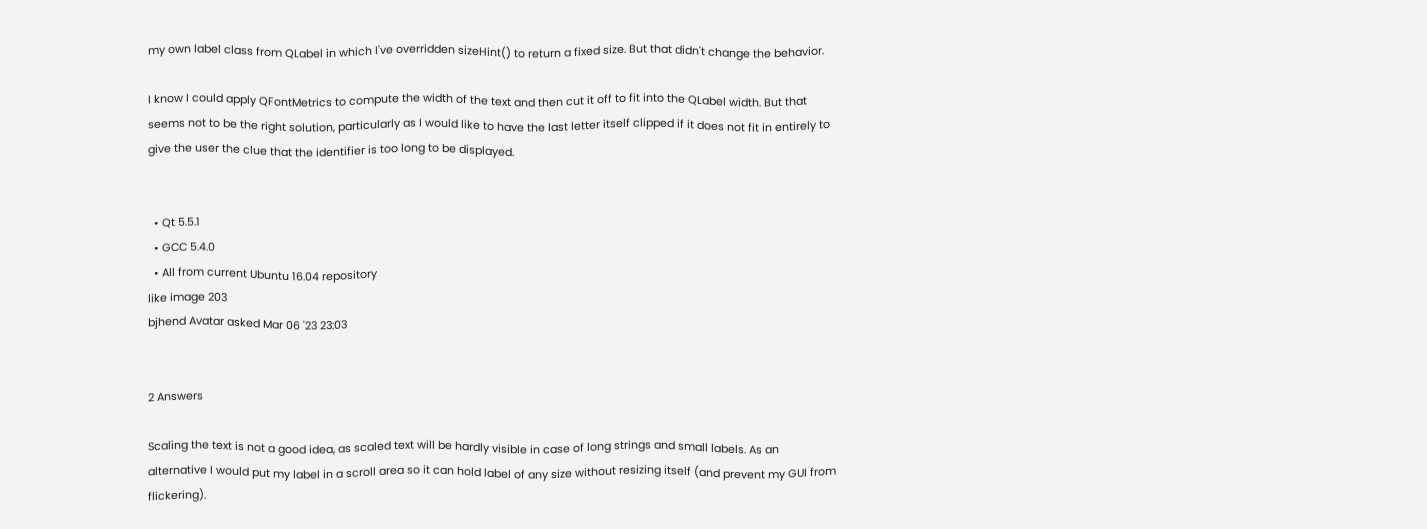my own label class from QLabel in which I've overridden sizeHint() to return a fixed size. But that didn't change the behavior.

I know I could apply QFontMetrics to compute the width of the text and then cut it off to fit into the QLabel width. But that seems not to be the right solution, particularly as I would like to have the last letter itself clipped if it does not fit in entirely to give the user the clue that the identifier is too long to be displayed.


  • Qt 5.5.1
  • GCC 5.4.0
  • All from current Ubuntu 16.04 repository
like image 203
bjhend Avatar asked Mar 06 '23 23:03


2 Answers

Scaling the text is not a good idea, as scaled text will be hardly visible in case of long strings and small labels. As an alternative I would put my label in a scroll area so it can hold label of any size without resizing itself (and prevent my GUI from flickering).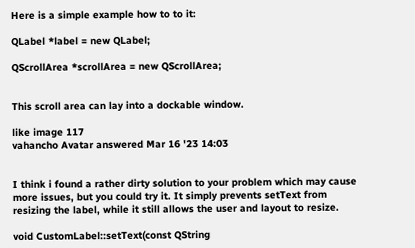Here is a simple example how to to it:

QLabel *label = new QLabel;

QScrollArea *scrollArea = new QScrollArea;


This scroll area can lay into a dockable window.

like image 117
vahancho Avatar answered Mar 16 '23 14:03


I think i found a rather dirty solution to your problem which may cause more issues, but you could try it. It simply prevents setText from resizing the label, while it still allows the user and layout to resize.

void CustomLabel::setText(const QString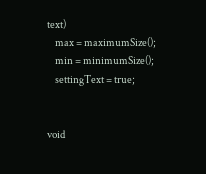text)
    max = maximumSize();
    min = minimumSize();
    settingText = true;


void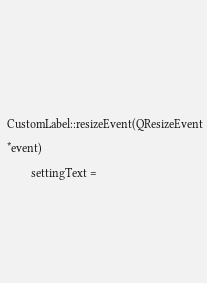CustomLabel::resizeEvent(QResizeEvent *event)
        settingText =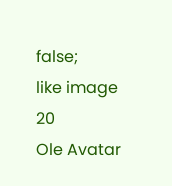false;
like image 20
Ole Avatar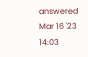answered Mar 16 '23 14:03